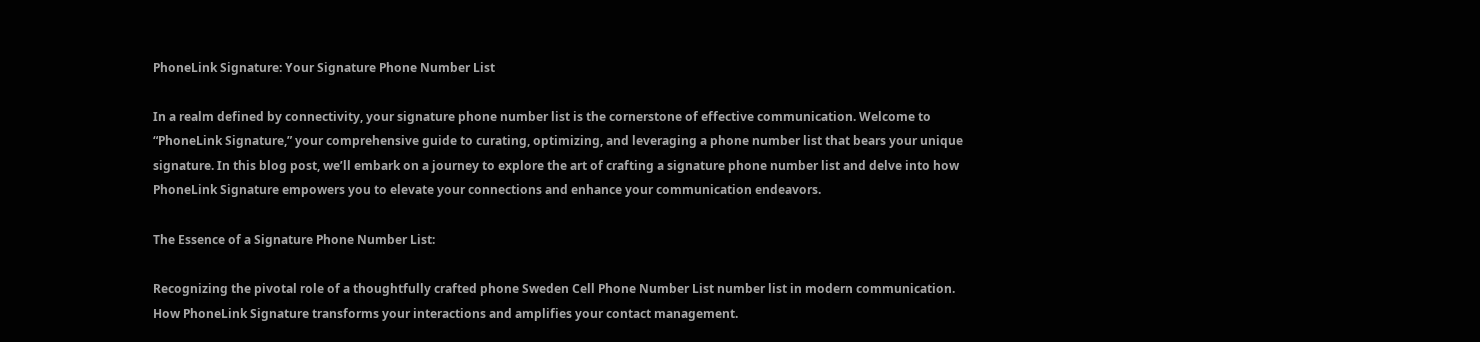PhoneLink Signature: Your Signature Phone Number List

In a realm defined by connectivity, your signature phone number list is the cornerstone of effective communication. Welcome to “PhoneLink Signature,” your comprehensive guide to curating, optimizing, and leveraging a phone number list that bears your unique signature. In this blog post, we’ll embark on a journey to explore the art of crafting a signature phone number list and delve into how PhoneLink Signature empowers you to elevate your connections and enhance your communication endeavors.

The Essence of a Signature Phone Number List:

Recognizing the pivotal role of a thoughtfully crafted phone Sweden Cell Phone Number List number list in modern communication.
How PhoneLink Signature transforms your interactions and amplifies your contact management.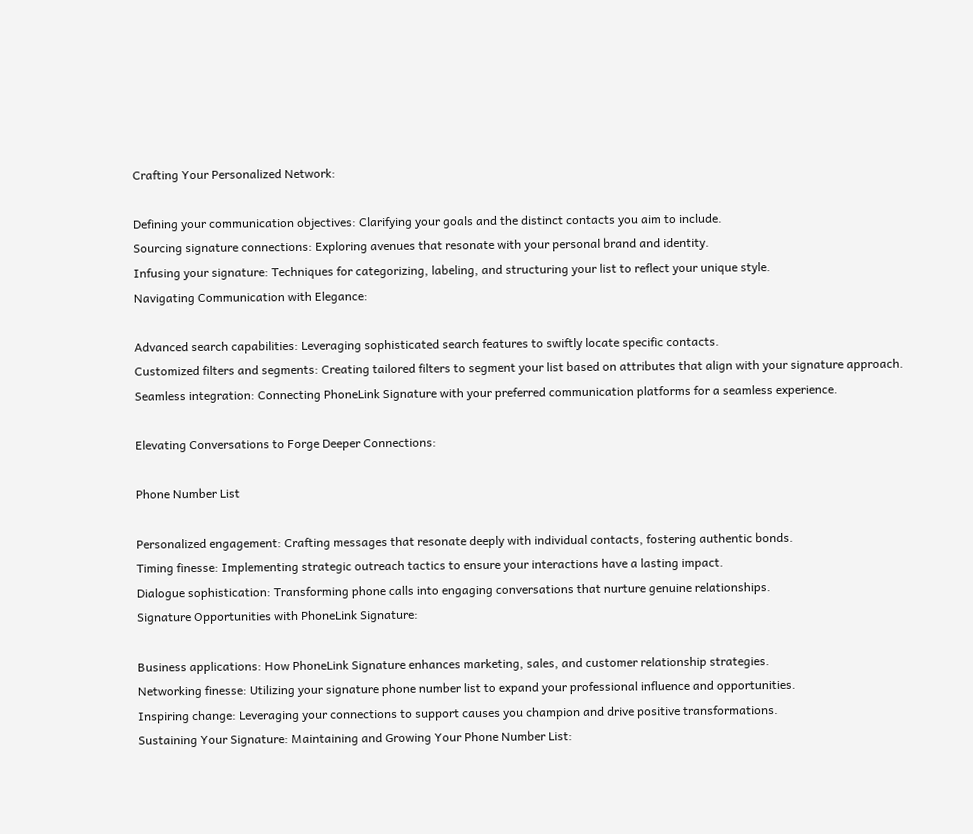Crafting Your Personalized Network:

Defining your communication objectives: Clarifying your goals and the distinct contacts you aim to include.
Sourcing signature connections: Exploring avenues that resonate with your personal brand and identity.
Infusing your signature: Techniques for categorizing, labeling, and structuring your list to reflect your unique style.
Navigating Communication with Elegance:

Advanced search capabilities: Leveraging sophisticated search features to swiftly locate specific contacts.
Customized filters and segments: Creating tailored filters to segment your list based on attributes that align with your signature approach.
Seamless integration: Connecting PhoneLink Signature with your preferred communication platforms for a seamless experience.

Elevating Conversations to Forge Deeper Connections:

Phone Number List

Personalized engagement: Crafting messages that resonate deeply with individual contacts, fostering authentic bonds.
Timing finesse: Implementing strategic outreach tactics to ensure your interactions have a lasting impact.
Dialogue sophistication: Transforming phone calls into engaging conversations that nurture genuine relationships.
Signature Opportunities with PhoneLink Signature:

Business applications: How PhoneLink Signature enhances marketing, sales, and customer relationship strategies.
Networking finesse: Utilizing your signature phone number list to expand your professional influence and opportunities.
Inspiring change: Leveraging your connections to support causes you champion and drive positive transformations.
Sustaining Your Signature: Maintaining and Growing Your Phone Number List: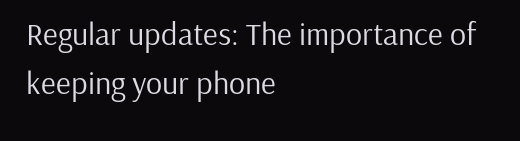Regular updates: The importance of keeping your phone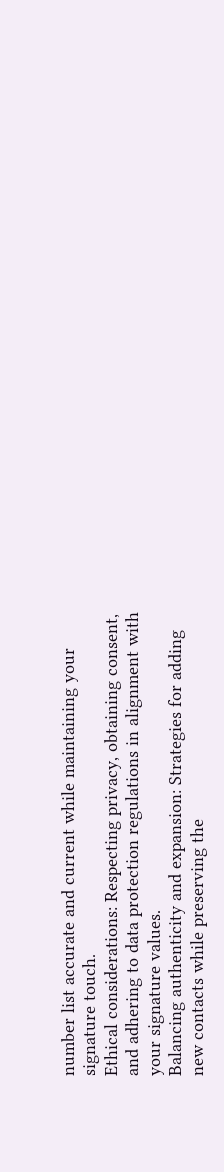number list accurate and current while maintaining your signature touch.
Ethical considerations: Respecting privacy, obtaining consent, and adhering to data protection regulations in alignment with your signature values.
Balancing authenticity and expansion: Strategies for adding new contacts while preserving the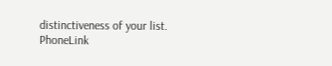distinctiveness of your list.
PhoneLink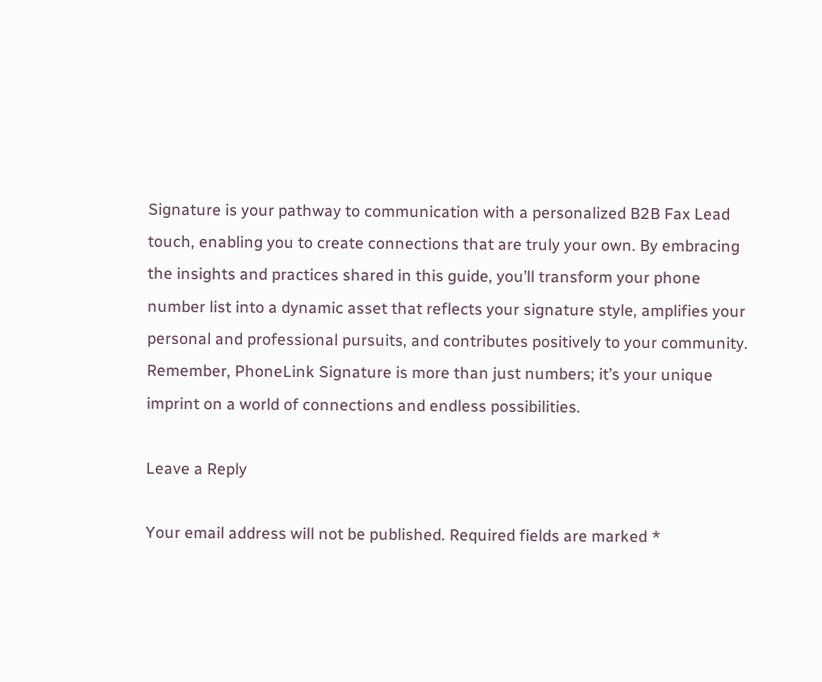Signature is your pathway to communication with a personalized B2B Fax Lead touch, enabling you to create connections that are truly your own. By embracing the insights and practices shared in this guide, you’ll transform your phone number list into a dynamic asset that reflects your signature style, amplifies your personal and professional pursuits, and contributes positively to your community. Remember, PhoneLink Signature is more than just numbers; it’s your unique imprint on a world of connections and endless possibilities.

Leave a Reply

Your email address will not be published. Required fields are marked *